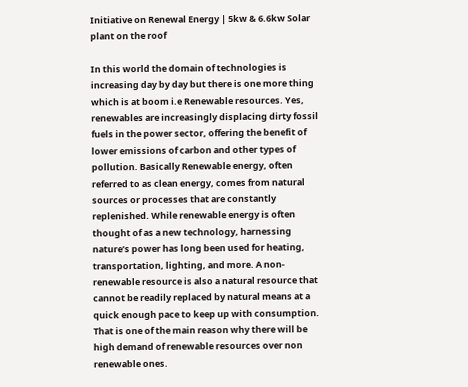Initiative on Renewal Energy | 5kw & 6.6kw Solar plant on the roof

In this world the domain of technologies is increasing day by day but there is one more thing which is at boom i.e Renewable resources. Yes, renewables are increasingly displacing dirty fossil fuels in the power sector, offering the benefit of lower emissions of carbon and other types of pollution. Basically Renewable energy, often referred to as clean energy, comes from natural sources or processes that are constantly replenished. While renewable energy is often thought of as a new technology, harnessing nature’s power has long been used for heating, transportation, lighting, and more. A non-renewable resource is also a natural resource that cannot be readily replaced by natural means at a quick enough pace to keep up with consumption. That is one of the main reason why there will be high demand of renewable resources over non renewable ones.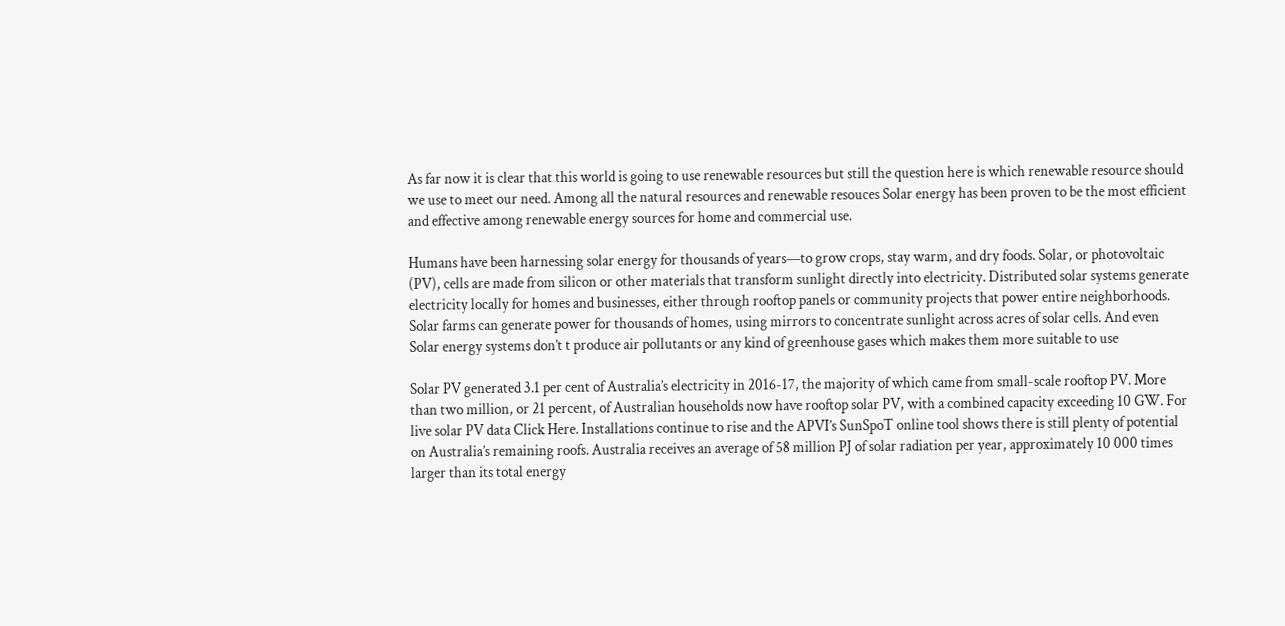As far now it is clear that this world is going to use renewable resources but still the question here is which renewable resource should we use to meet our need. Among all the natural resources and renewable resouces Solar energy has been proven to be the most efficient and effective among renewable energy sources for home and commercial use.

Humans have been harnessing solar energy for thousands of years—to grow crops, stay warm, and dry foods. Solar, or photovoltaic (PV), cells are made from silicon or other materials that transform sunlight directly into electricity. Distributed solar systems generate electricity locally for homes and businesses, either through rooftop panels or community projects that power entire neighborhoods. Solar farms can generate power for thousands of homes, using mirrors to concentrate sunlight across acres of solar cells. And even Solar energy systems don’t t produce air pollutants or any kind of greenhouse gases which makes them more suitable to use

Solar PV generated 3.1 per cent of Australia’s electricity in 2016-17, the majority of which came from small-scale rooftop PV. More than two million, or 21 percent, of Australian households now have rooftop solar PV, with a combined capacity exceeding 10 GW. For live solar PV data Click Here. Installations continue to rise and the APVI’s SunSpoT online tool shows there is still plenty of potential on Australia’s remaining roofs. Australia receives an average of 58 million PJ of solar radiation per year, approximately 10 000 times larger than its total energy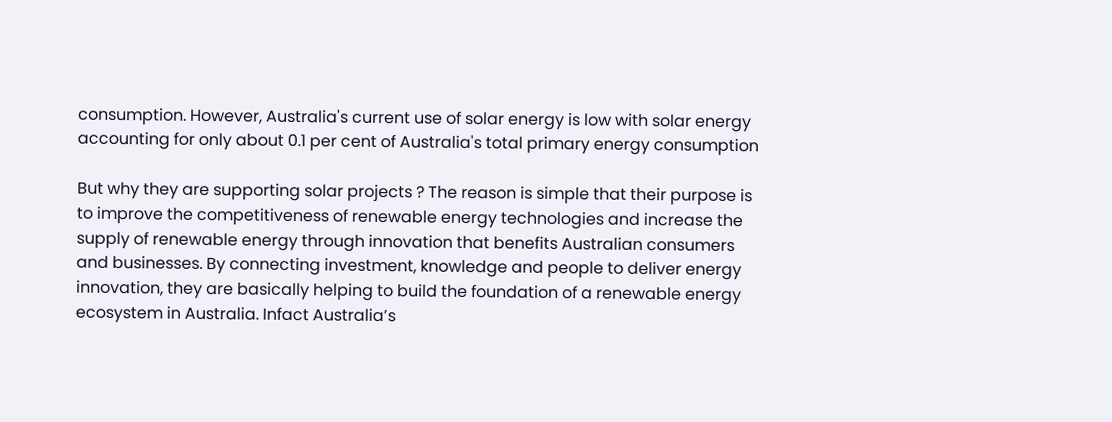consumption. However, Australia's current use of solar energy is low with solar energy accounting for only about 0.1 per cent of Australia's total primary energy consumption

But why they are supporting solar projects ? The reason is simple that their purpose is to improve the competitiveness of renewable energy technologies and increase the supply of renewable energy through innovation that benefits Australian consumers and businesses. By connecting investment, knowledge and people to deliver energy innovation, they are basically helping to build the foundation of a renewable energy ecosystem in Australia. Infact Australia’s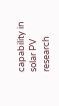capability in solar PV research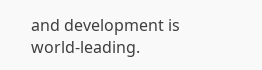and development is world-leading.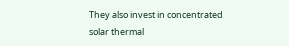They also invest in concentrated solar thermal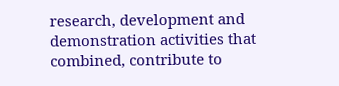research, development and demonstration activities that combined, contribute to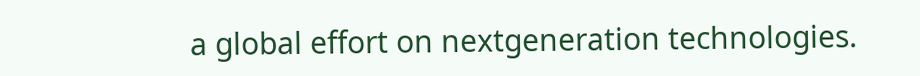a global effort on nextgeneration technologies.